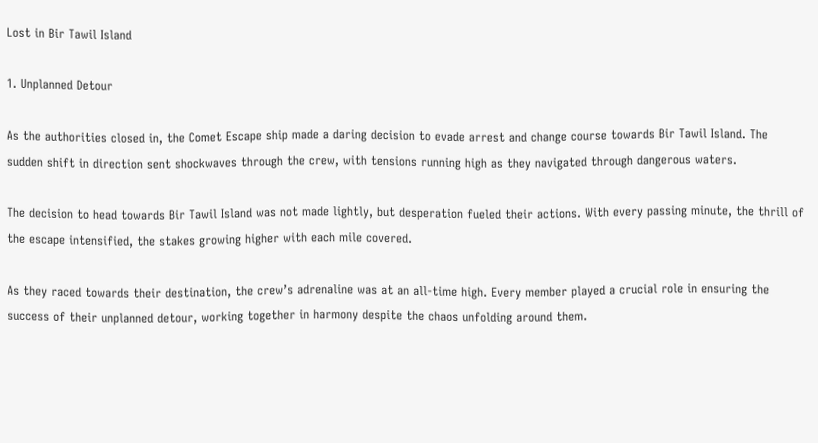Lost in Bir Tawil Island

1. Unplanned Detour

As the authorities closed in, the Comet Escape ship made a daring decision to evade arrest and change course towards Bir Tawil Island. The sudden shift in direction sent shockwaves through the crew, with tensions running high as they navigated through dangerous waters.

The decision to head towards Bir Tawil Island was not made lightly, but desperation fueled their actions. With every passing minute, the thrill of the escape intensified, the stakes growing higher with each mile covered.

As they raced towards their destination, the crew’s adrenaline was at an all-time high. Every member played a crucial role in ensuring the success of their unplanned detour, working together in harmony despite the chaos unfolding around them.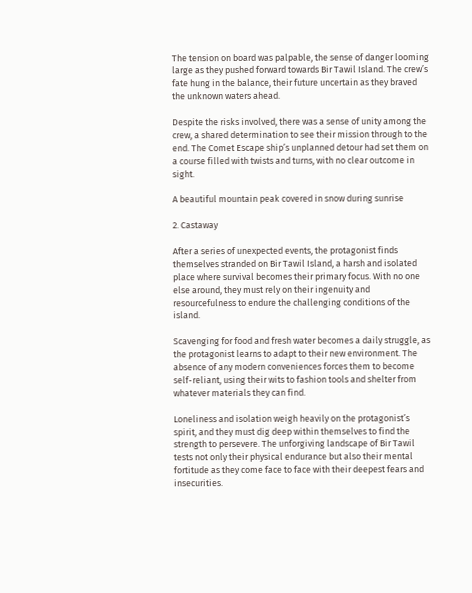The tension on board was palpable, the sense of danger looming large as they pushed forward towards Bir Tawil Island. The crew’s fate hung in the balance, their future uncertain as they braved the unknown waters ahead.

Despite the risks involved, there was a sense of unity among the crew, a shared determination to see their mission through to the end. The Comet Escape ship’s unplanned detour had set them on a course filled with twists and turns, with no clear outcome in sight.

A beautiful mountain peak covered in snow during sunrise

2. Castaway

After a series of unexpected events, the protagonist finds themselves stranded on Bir Tawil Island, a harsh and isolated place where survival becomes their primary focus. With no one else around, they must rely on their ingenuity and resourcefulness to endure the challenging conditions of the island.

Scavenging for food and fresh water becomes a daily struggle, as the protagonist learns to adapt to their new environment. The absence of any modern conveniences forces them to become self-reliant, using their wits to fashion tools and shelter from whatever materials they can find.

Loneliness and isolation weigh heavily on the protagonist’s spirit, and they must dig deep within themselves to find the strength to persevere. The unforgiving landscape of Bir Tawil tests not only their physical endurance but also their mental fortitude as they come face to face with their deepest fears and insecurities.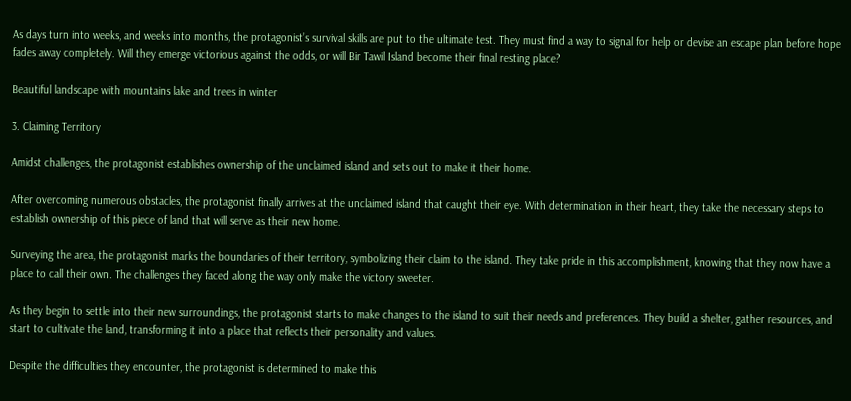As days turn into weeks, and weeks into months, the protagonist’s survival skills are put to the ultimate test. They must find a way to signal for help or devise an escape plan before hope fades away completely. Will they emerge victorious against the odds, or will Bir Tawil Island become their final resting place?

Beautiful landscape with mountains lake and trees in winter

3. Claiming Territory

Amidst challenges, the protagonist establishes ownership of the unclaimed island and sets out to make it their home.

After overcoming numerous obstacles, the protagonist finally arrives at the unclaimed island that caught their eye. With determination in their heart, they take the necessary steps to establish ownership of this piece of land that will serve as their new home.

Surveying the area, the protagonist marks the boundaries of their territory, symbolizing their claim to the island. They take pride in this accomplishment, knowing that they now have a place to call their own. The challenges they faced along the way only make the victory sweeter.

As they begin to settle into their new surroundings, the protagonist starts to make changes to the island to suit their needs and preferences. They build a shelter, gather resources, and start to cultivate the land, transforming it into a place that reflects their personality and values.

Despite the difficulties they encounter, the protagonist is determined to make this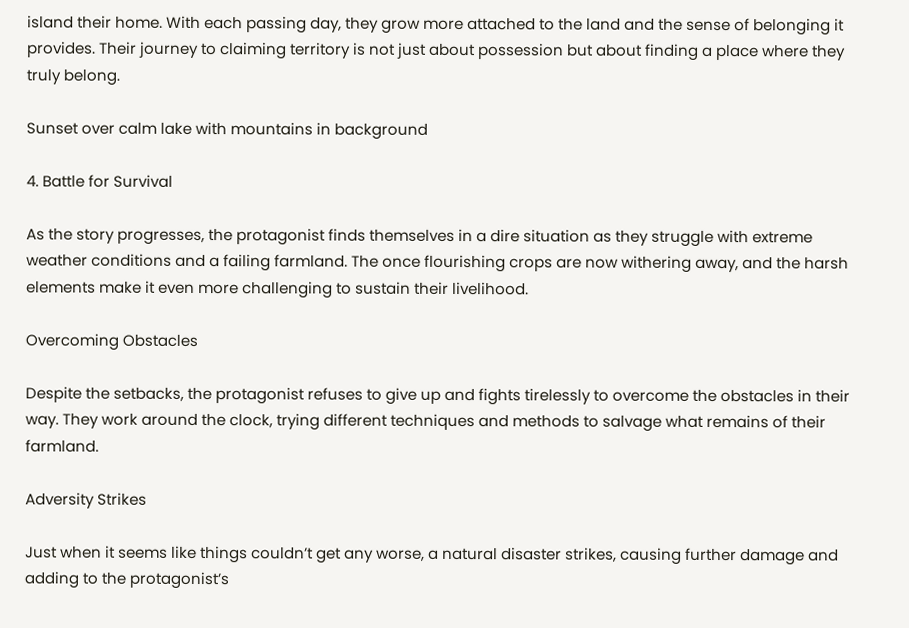island their home. With each passing day, they grow more attached to the land and the sense of belonging it provides. Their journey to claiming territory is not just about possession but about finding a place where they truly belong.

Sunset over calm lake with mountains in background

4. Battle for Survival

As the story progresses, the protagonist finds themselves in a dire situation as they struggle with extreme weather conditions and a failing farmland. The once flourishing crops are now withering away, and the harsh elements make it even more challenging to sustain their livelihood.

Overcoming Obstacles

Despite the setbacks, the protagonist refuses to give up and fights tirelessly to overcome the obstacles in their way. They work around the clock, trying different techniques and methods to salvage what remains of their farmland.

Adversity Strikes

Just when it seems like things couldn’t get any worse, a natural disaster strikes, causing further damage and adding to the protagonist’s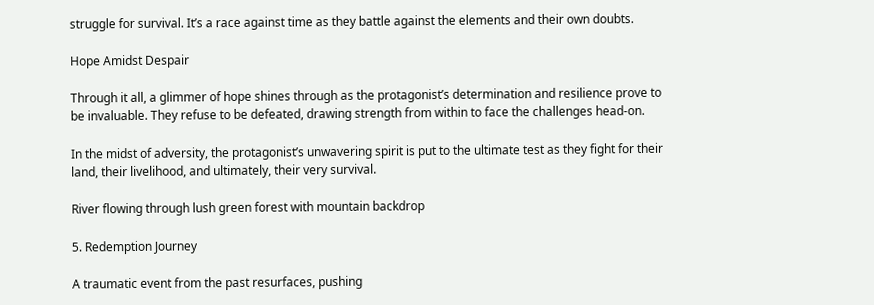struggle for survival. It’s a race against time as they battle against the elements and their own doubts.

Hope Amidst Despair

Through it all, a glimmer of hope shines through as the protagonist’s determination and resilience prove to be invaluable. They refuse to be defeated, drawing strength from within to face the challenges head-on.

In the midst of adversity, the protagonist’s unwavering spirit is put to the ultimate test as they fight for their land, their livelihood, and ultimately, their very survival.

River flowing through lush green forest with mountain backdrop

5. Redemption Journey

A traumatic event from the past resurfaces, pushing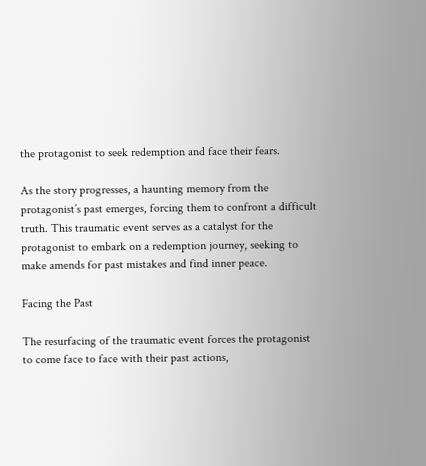the protagonist to seek redemption and face their fears.

As the story progresses, a haunting memory from the protagonist’s past emerges, forcing them to confront a difficult truth. This traumatic event serves as a catalyst for the protagonist to embark on a redemption journey, seeking to make amends for past mistakes and find inner peace.

Facing the Past

The resurfacing of the traumatic event forces the protagonist to come face to face with their past actions,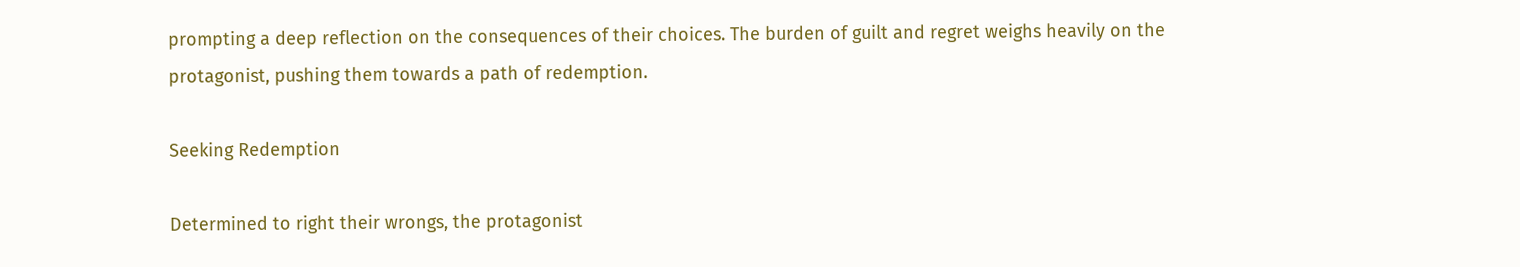prompting a deep reflection on the consequences of their choices. The burden of guilt and regret weighs heavily on the protagonist, pushing them towards a path of redemption.

Seeking Redemption

Determined to right their wrongs, the protagonist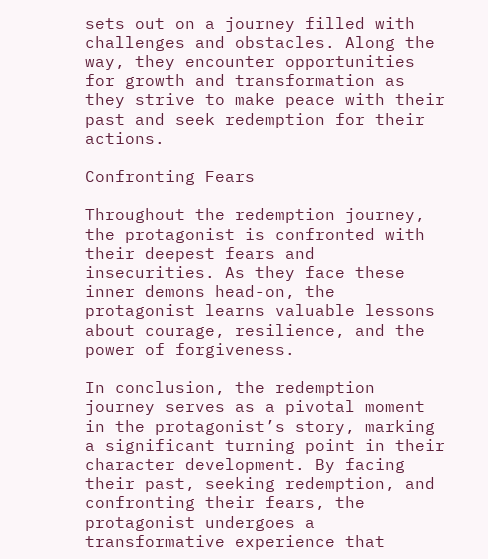sets out on a journey filled with challenges and obstacles. Along the way, they encounter opportunities for growth and transformation as they strive to make peace with their past and seek redemption for their actions.

Confronting Fears

Throughout the redemption journey, the protagonist is confronted with their deepest fears and insecurities. As they face these inner demons head-on, the protagonist learns valuable lessons about courage, resilience, and the power of forgiveness.

In conclusion, the redemption journey serves as a pivotal moment in the protagonist’s story, marking a significant turning point in their character development. By facing their past, seeking redemption, and confronting their fears, the protagonist undergoes a transformative experience that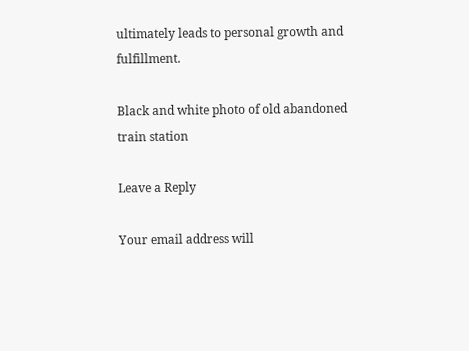ultimately leads to personal growth and fulfillment.

Black and white photo of old abandoned train station

Leave a Reply

Your email address will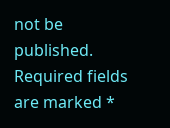not be published. Required fields are marked *